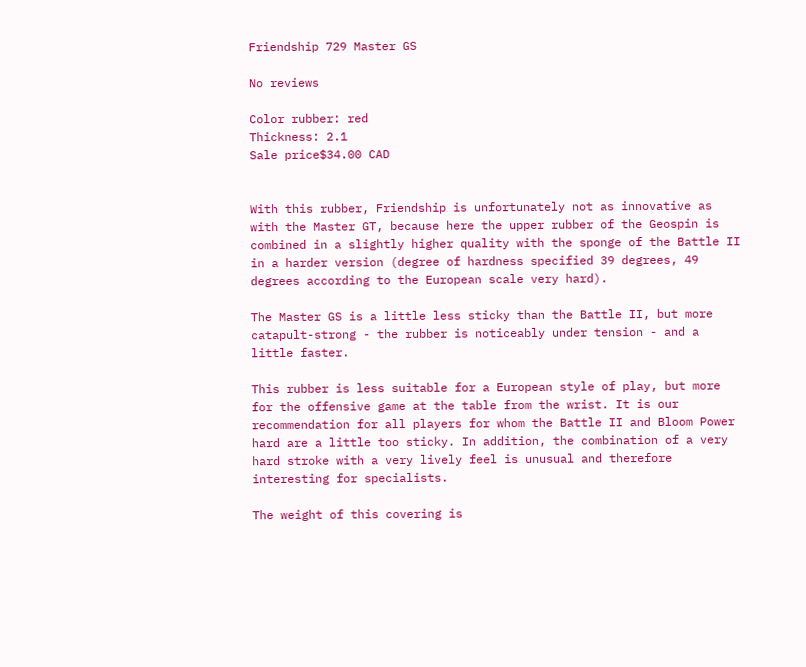Friendship 729 Master GS

No reviews

Color rubber: red
Thickness: 2.1
Sale price$34.00 CAD


With this rubber, Friendship is unfortunately not as innovative as with the Master GT, because here the upper rubber of the Geospin is combined in a slightly higher quality with the sponge of the Battle II in a harder version (degree of hardness specified 39 degrees, 49 degrees according to the European scale very hard).

The Master GS is a little less sticky than the Battle II, but more catapult-strong - the rubber is noticeably under tension - and a little faster.

This rubber is less suitable for a European style of play, but more for the offensive game at the table from the wrist. It is our recommendation for all players for whom the Battle II and Bloom Power hard are a little too sticky. In addition, the combination of a very hard stroke with a very lively feel is unusual and therefore interesting for specialists.

The weight of this covering is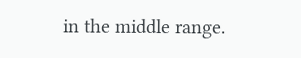in the middle range.